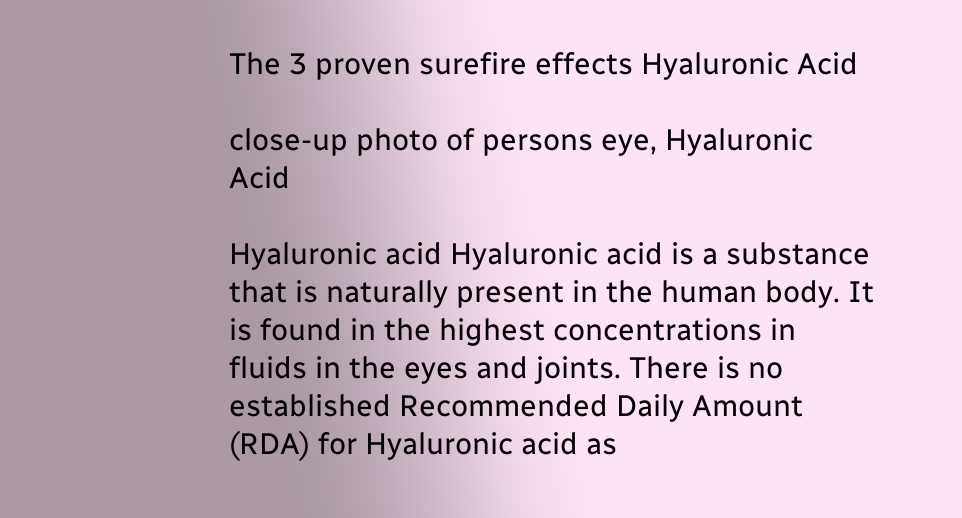The 3 proven surefire effects Hyaluronic Acid

close-up photo of persons eye, Hyaluronic Acid

Hyaluronic acid Hyaluronic acid is a substance that is naturally present in the human body. It is found in the highest concentrations in fluids in the eyes and joints. There is no established Recommended Daily Amount (RDA) for Hyaluronic acid as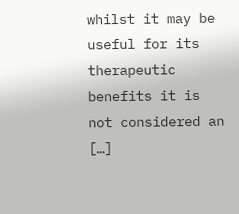whilst it may be useful for its therapeutic benefits it is not considered an […]